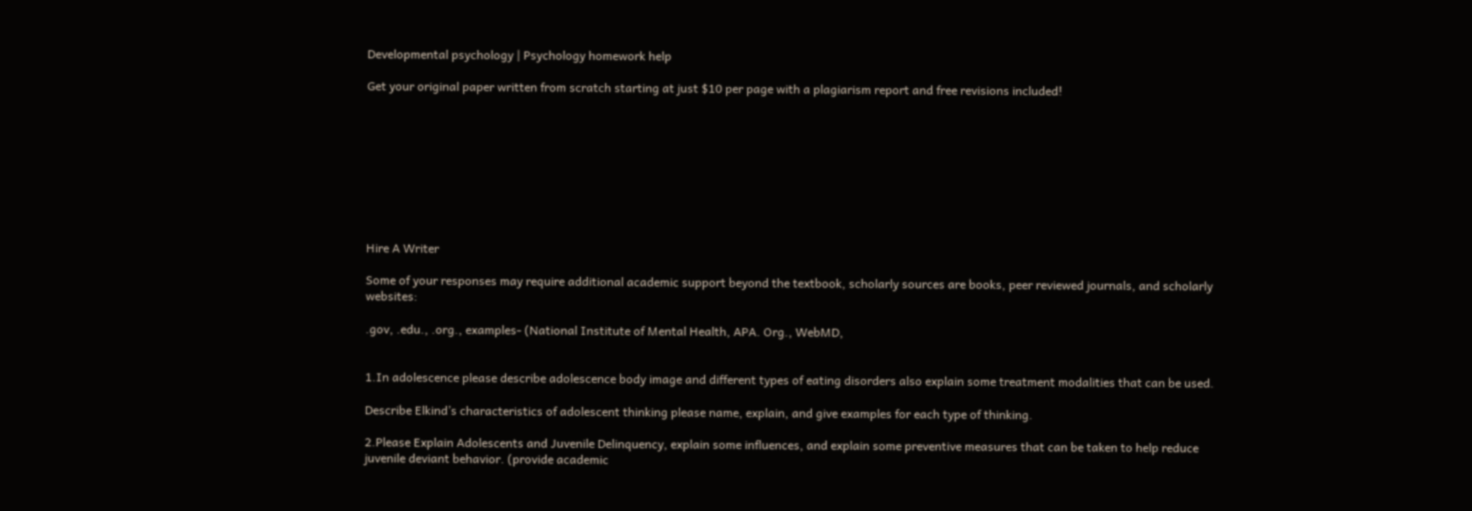Developmental psychology | Psychology homework help

Get your original paper written from scratch starting at just $10 per page with a plagiarism report and free revisions included!









Hire A Writer

Some of your responses may require additional academic support beyond the textbook, scholarly sources are books, peer reviewed journals, and scholarly websites:

.gov, .edu., .org., examples- (National Institute of Mental Health, APA. Org., WebMD,


1.In adolescence please describe adolescence body image and different types of eating disorders also explain some treatment modalities that can be used.

Describe Elkind’s characteristics of adolescent thinking please name, explain, and give examples for each type of thinking.

2.Please Explain Adolescents and Juvenile Delinquency, explain some influences, and explain some preventive measures that can be taken to help reduce juvenile deviant behavior. (provide academic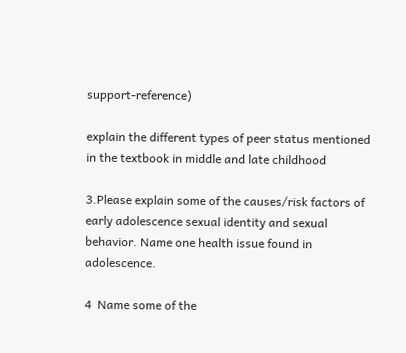support-reference)

explain the different types of peer status mentioned in the textbook in middle and late childhood

3.Please explain some of the causes/risk factors of early adolescence sexual identity and sexual behavior. Name one health issue found in adolescence.

4  Name some of the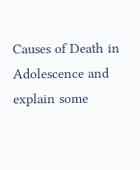Causes of Death in Adolescence and explain some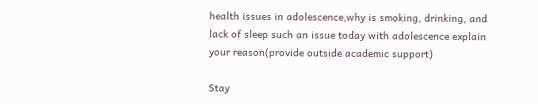health issues in adolescence,why is smoking, drinking, and lack of sleep such an issue today with adolescence explain your reason(provide outside academic support)

Stay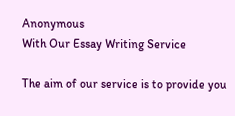Anonymous
With Our Essay Writing Service

The aim of our service is to provide you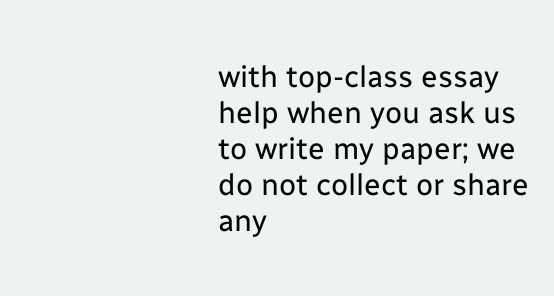with top-class essay help when you ask us to write my paper; we do not collect or share any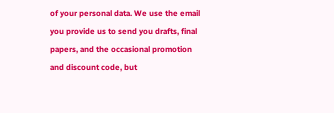of your personal data. We use the email you provide us to send you drafts, final papers, and the occasional promotion and discount code, but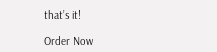that’s it!

Order Now